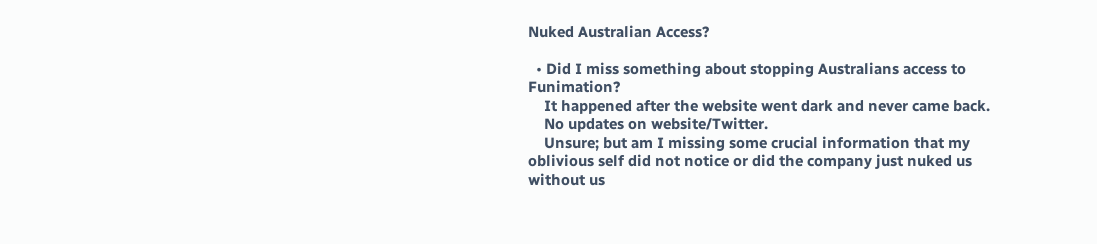Nuked Australian Access?

  • Did I miss something about stopping Australians access to Funimation?
    It happened after the website went dark and never came back.
    No updates on website/Twitter.
    Unsure; but am I missing some crucial information that my oblivious self did not notice or did the company just nuked us without us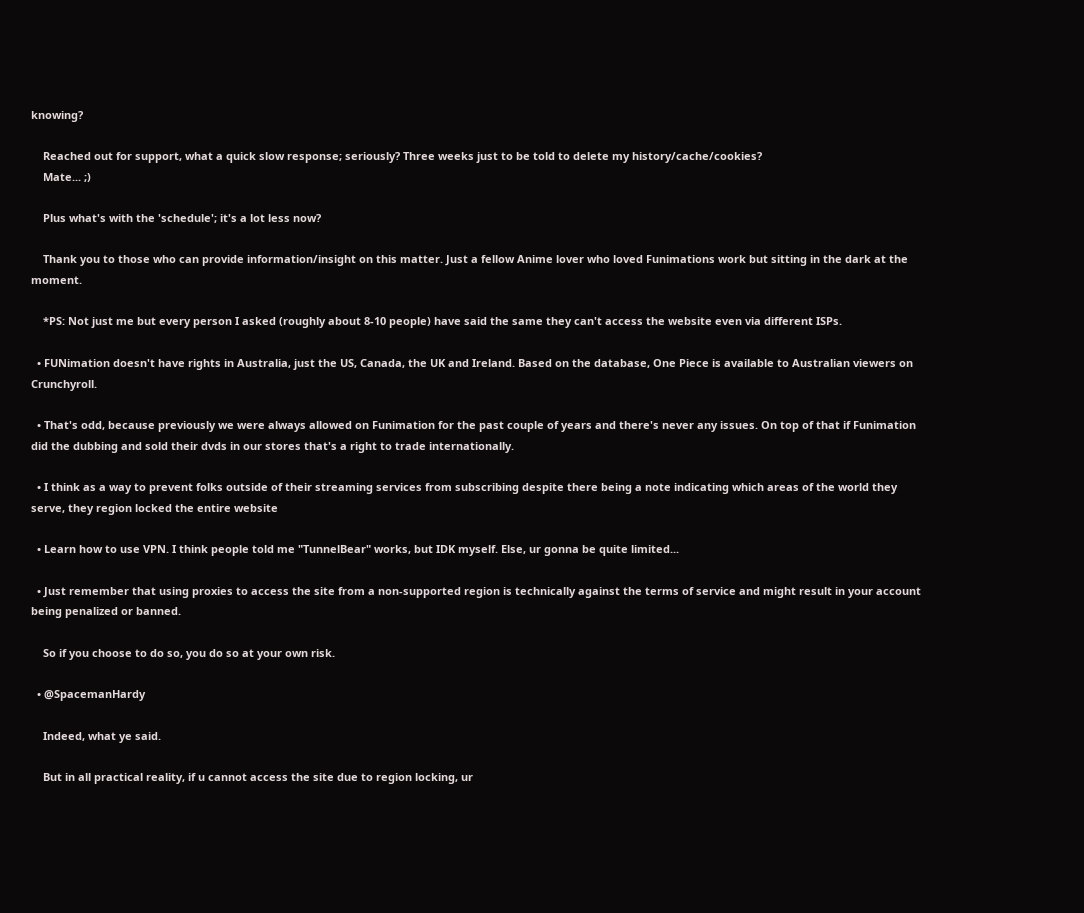knowing?

    Reached out for support, what a quick slow response; seriously? Three weeks just to be told to delete my history/cache/cookies?
    Mate... ;)

    Plus what's with the 'schedule'; it's a lot less now?

    Thank you to those who can provide information/insight on this matter. Just a fellow Anime lover who loved Funimations work but sitting in the dark at the moment.

    *PS: Not just me but every person I asked (roughly about 8-10 people) have said the same they can't access the website even via different ISPs.

  • FUNimation doesn't have rights in Australia, just the US, Canada, the UK and Ireland. Based on the database, One Piece is available to Australian viewers on Crunchyroll.

  • That's odd, because previously we were always allowed on Funimation for the past couple of years and there's never any issues. On top of that if Funimation did the dubbing and sold their dvds in our stores that's a right to trade internationally.

  • I think as a way to prevent folks outside of their streaming services from subscribing despite there being a note indicating which areas of the world they serve, they region locked the entire website

  • Learn how to use VPN. I think people told me "TunnelBear" works, but IDK myself. Else, ur gonna be quite limited...

  • Just remember that using proxies to access the site from a non-supported region is technically against the terms of service and might result in your account being penalized or banned.

    So if you choose to do so, you do so at your own risk.

  • @SpacemanHardy

    Indeed, what ye said.

    But in all practical reality, if u cannot access the site due to region locking, ur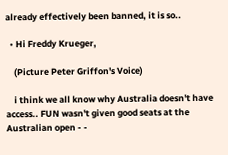already effectively been banned, it is so..

  • Hi Freddy Krueger,

    (Picture Peter Griffon's Voice)

    i think we all know why Australia doesn't have access.. FUN wasn't given good seats at the Australian open - -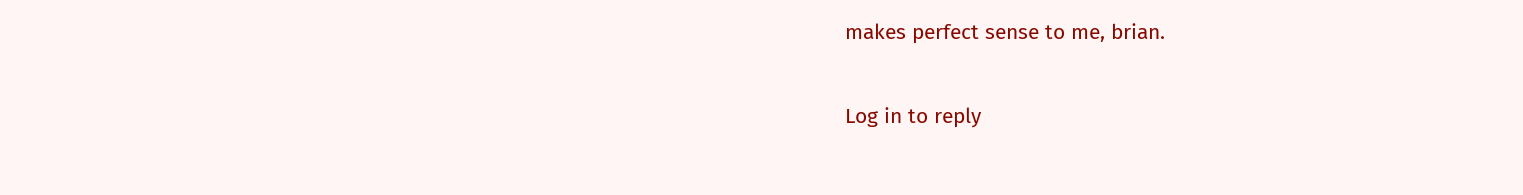makes perfect sense to me, brian.

Log in to reply